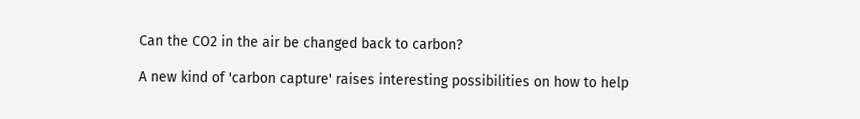Can the CO2 in the air be changed back to carbon?

A new kind of 'carbon capture' raises interesting possibilities on how to help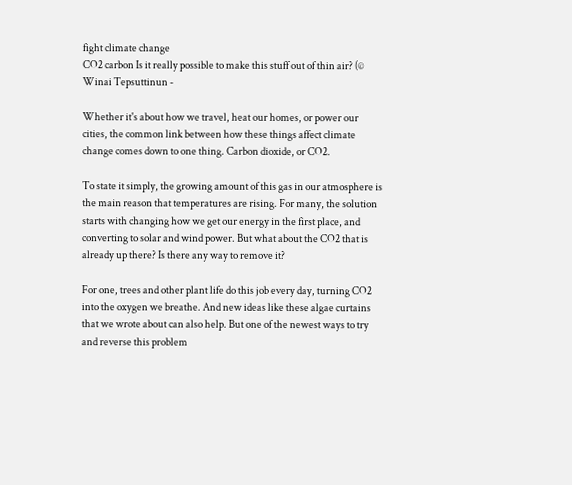fight climate change
CO2 carbon Is it really possible to make this stuff out of thin air? (© Winai Tepsuttinun -

Whether it's about how we travel, heat our homes, or power our cities, the common link between how these things affect climate change comes down to one thing. Carbon dioxide, or CO2.

To state it simply, the growing amount of this gas in our atmosphere is the main reason that temperatures are rising. For many, the solution starts with changing how we get our energy in the first place, and converting to solar and wind power. But what about the CO2 that is already up there? Is there any way to remove it?

For one, trees and other plant life do this job every day, turning CO2 into the oxygen we breathe. And new ideas like these algae curtains that we wrote about can also help. But one of the newest ways to try and reverse this problem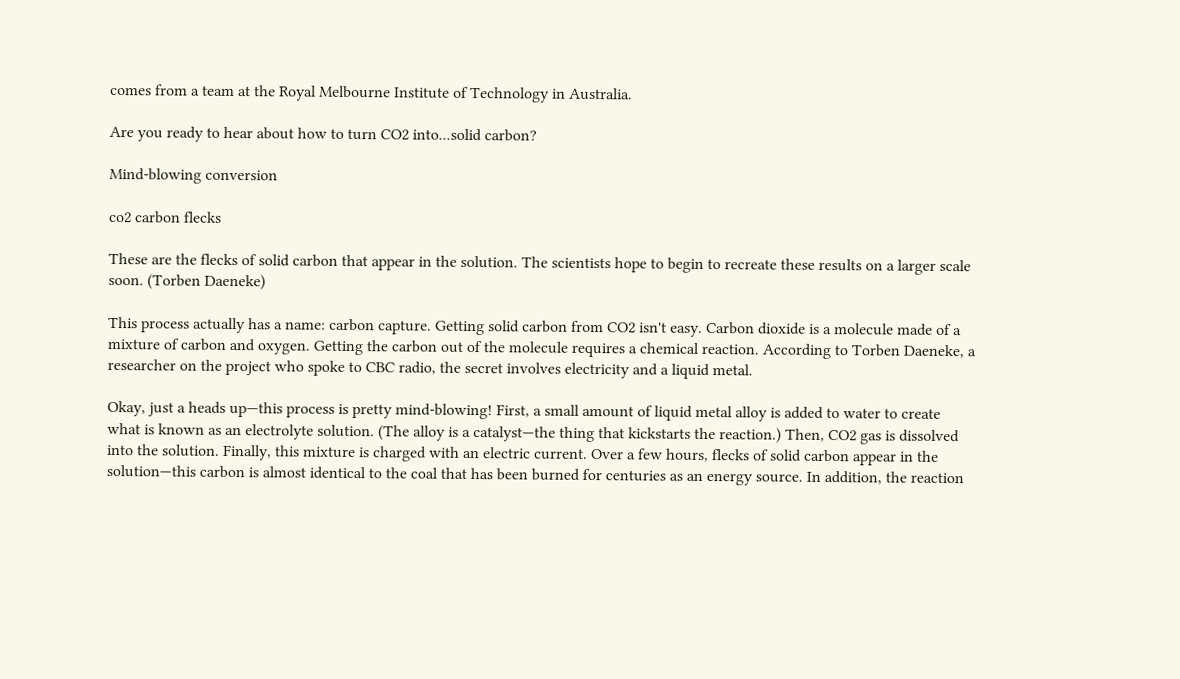comes from a team at the Royal Melbourne Institute of Technology in Australia.

Are you ready to hear about how to turn CO2 into...solid carbon?

Mind-blowing conversion

co2 carbon flecks

These are the flecks of solid carbon that appear in the solution. The scientists hope to begin to recreate these results on a larger scale soon. (Torben Daeneke)

This process actually has a name: carbon capture. Getting solid carbon from CO2 isn't easy. Carbon dioxide is a molecule made of a mixture of carbon and oxygen. Getting the carbon out of the molecule requires a chemical reaction. According to Torben Daeneke, a researcher on the project who spoke to CBC radio, the secret involves electricity and a liquid metal.

Okay, just a heads up—this process is pretty mind-blowing! First, a small amount of liquid metal alloy is added to water to create what is known as an electrolyte solution. (The alloy is a catalyst—the thing that kickstarts the reaction.) Then, CO2 gas is dissolved into the solution. Finally, this mixture is charged with an electric current. Over a few hours, flecks of solid carbon appear in the solution—this carbon is almost identical to the coal that has been burned for centuries as an energy source. In addition, the reaction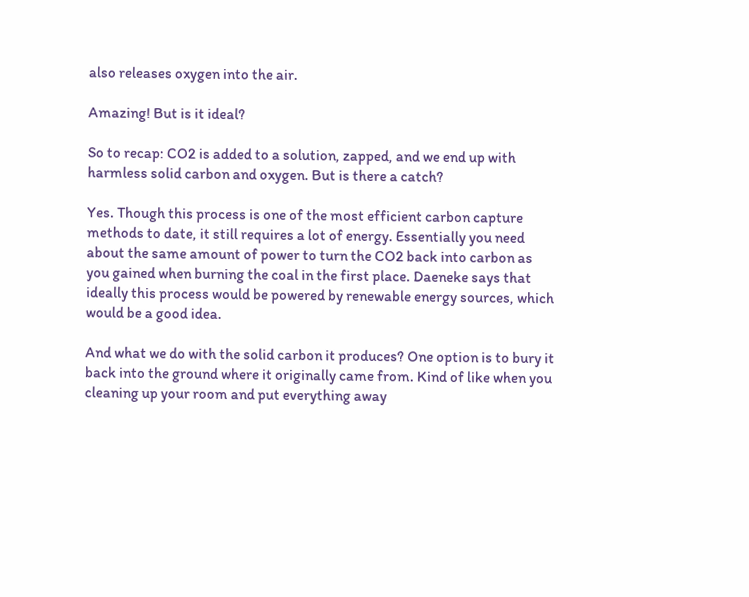also releases oxygen into the air.

Amazing! But is it ideal?

So to recap: CO2 is added to a solution, zapped, and we end up with harmless solid carbon and oxygen. But is there a catch?

Yes. Though this process is one of the most efficient carbon capture methods to date, it still requires a lot of energy. Essentially you need about the same amount of power to turn the CO2 back into carbon as you gained when burning the coal in the first place. Daeneke says that ideally this process would be powered by renewable energy sources, which would be a good idea.

And what we do with the solid carbon it produces? One option is to bury it back into the ground where it originally came from. Kind of like when you cleaning up your room and put everything away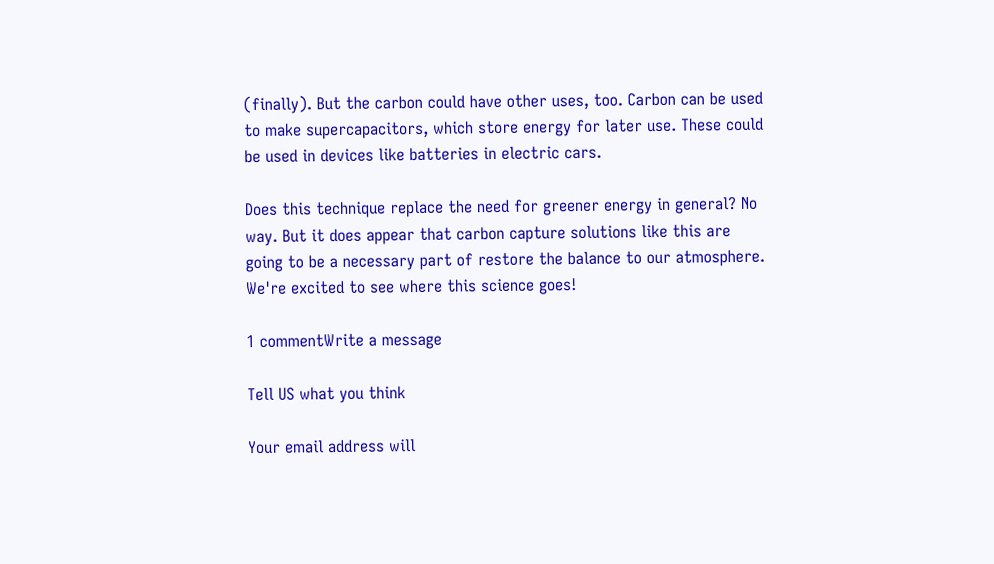(finally). But the carbon could have other uses, too. Carbon can be used to make supercapacitors, which store energy for later use. These could be used in devices like batteries in electric cars.

Does this technique replace the need for greener energy in general? No way. But it does appear that carbon capture solutions like this are going to be a necessary part of restore the balance to our atmosphere. We're excited to see where this science goes!

1 commentWrite a message

Tell US what you think

Your email address will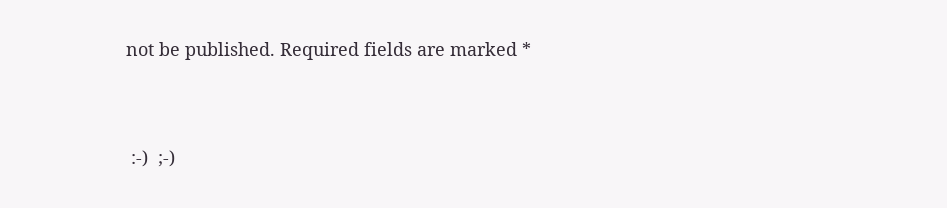not be published. Required fields are marked *


 :-)  ;-)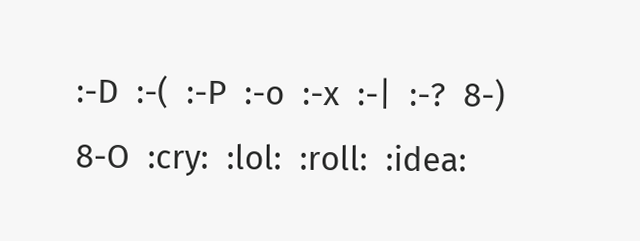:-D  :-(  :-P  :-o  :-x  :-|  :-?  8-)  8-O  :cry:  :lol:  :roll:  :idea: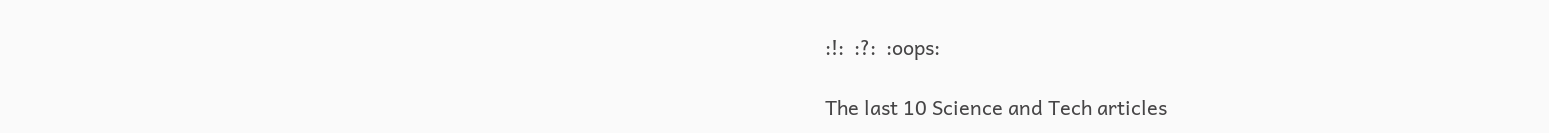:!:  :?:  :oops:

The last 10 Science and Tech articles